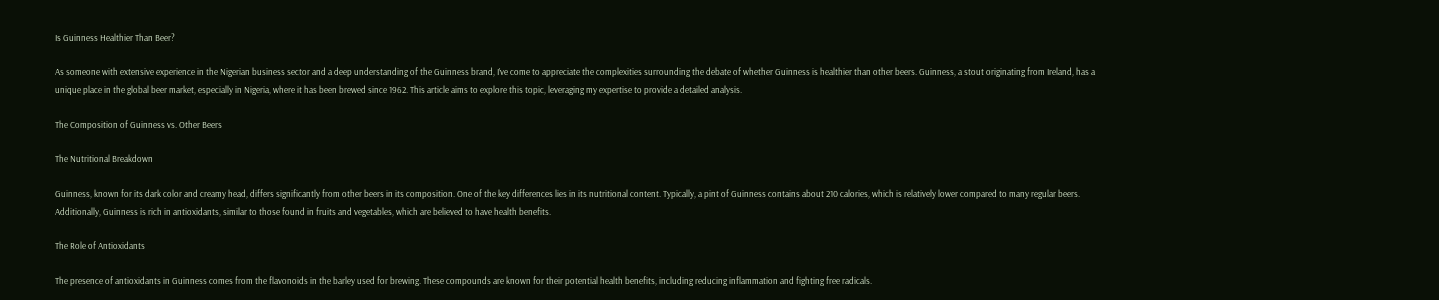Is Guinness Healthier Than Beer?

As someone with extensive experience in the Nigerian business sector and a deep understanding of the Guinness brand, I’ve come to appreciate the complexities surrounding the debate of whether Guinness is healthier than other beers. Guinness, a stout originating from Ireland, has a unique place in the global beer market, especially in Nigeria, where it has been brewed since 1962. This article aims to explore this topic, leveraging my expertise to provide a detailed analysis.

The Composition of Guinness vs. Other Beers

The Nutritional Breakdown

Guinness, known for its dark color and creamy head, differs significantly from other beers in its composition. One of the key differences lies in its nutritional content. Typically, a pint of Guinness contains about 210 calories, which is relatively lower compared to many regular beers. Additionally, Guinness is rich in antioxidants, similar to those found in fruits and vegetables, which are believed to have health benefits.

The Role of Antioxidants

The presence of antioxidants in Guinness comes from the flavonoids in the barley used for brewing. These compounds are known for their potential health benefits, including reducing inflammation and fighting free radicals.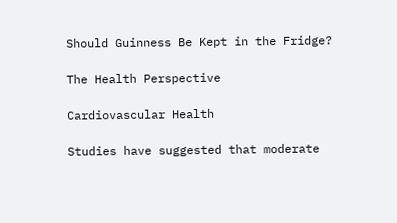Should Guinness Be Kept in the Fridge?

The Health Perspective

Cardiovascular Health

Studies have suggested that moderate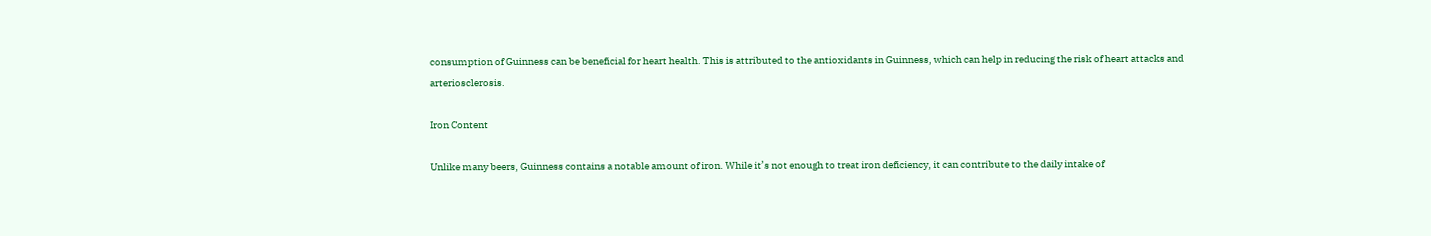consumption of Guinness can be beneficial for heart health. This is attributed to the antioxidants in Guinness, which can help in reducing the risk of heart attacks and arteriosclerosis.

Iron Content

Unlike many beers, Guinness contains a notable amount of iron. While it’s not enough to treat iron deficiency, it can contribute to the daily intake of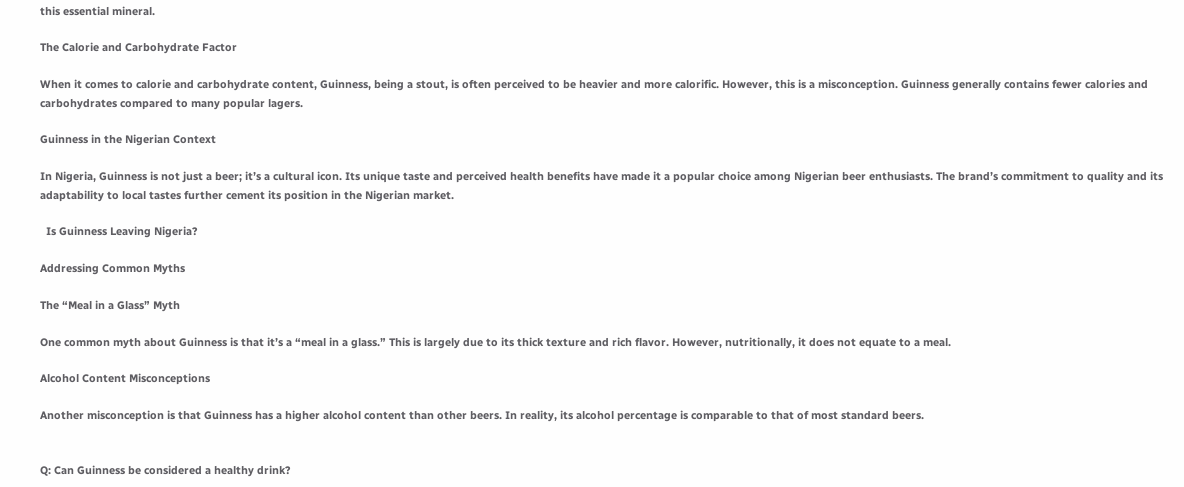this essential mineral.

The Calorie and Carbohydrate Factor

When it comes to calorie and carbohydrate content, Guinness, being a stout, is often perceived to be heavier and more calorific. However, this is a misconception. Guinness generally contains fewer calories and carbohydrates compared to many popular lagers.

Guinness in the Nigerian Context

In Nigeria, Guinness is not just a beer; it’s a cultural icon. Its unique taste and perceived health benefits have made it a popular choice among Nigerian beer enthusiasts. The brand’s commitment to quality and its adaptability to local tastes further cement its position in the Nigerian market.

  Is Guinness Leaving Nigeria?

Addressing Common Myths

The “Meal in a Glass” Myth

One common myth about Guinness is that it’s a “meal in a glass.” This is largely due to its thick texture and rich flavor. However, nutritionally, it does not equate to a meal.

Alcohol Content Misconceptions

Another misconception is that Guinness has a higher alcohol content than other beers. In reality, its alcohol percentage is comparable to that of most standard beers.


Q: Can Guinness be considered a healthy drink?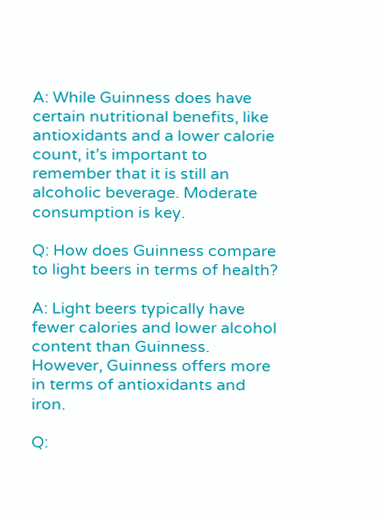A: While Guinness does have certain nutritional benefits, like antioxidants and a lower calorie count, it’s important to remember that it is still an alcoholic beverage. Moderate consumption is key.

Q: How does Guinness compare to light beers in terms of health?

A: Light beers typically have fewer calories and lower alcohol content than Guinness. However, Guinness offers more in terms of antioxidants and iron.

Q: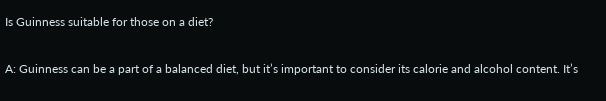Is Guinness suitable for those on a diet?

A: Guinness can be a part of a balanced diet, but it’s important to consider its calorie and alcohol content. It’s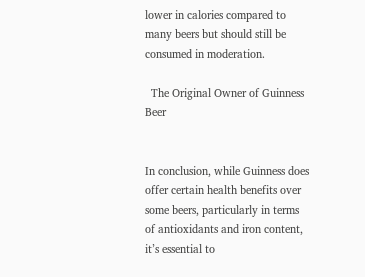lower in calories compared to many beers but should still be consumed in moderation.

  The Original Owner of Guinness Beer


In conclusion, while Guinness does offer certain health benefits over some beers, particularly in terms of antioxidants and iron content, it’s essential to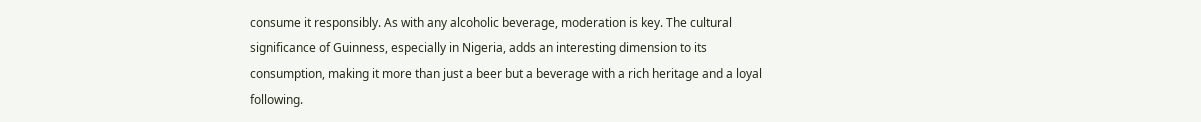consume it responsibly. As with any alcoholic beverage, moderation is key. The cultural significance of Guinness, especially in Nigeria, adds an interesting dimension to its consumption, making it more than just a beer but a beverage with a rich heritage and a loyal following.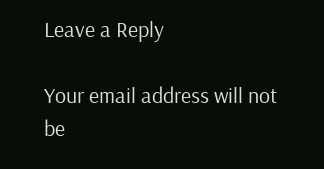Leave a Reply

Your email address will not be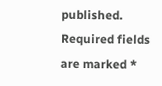published. Required fields are marked *